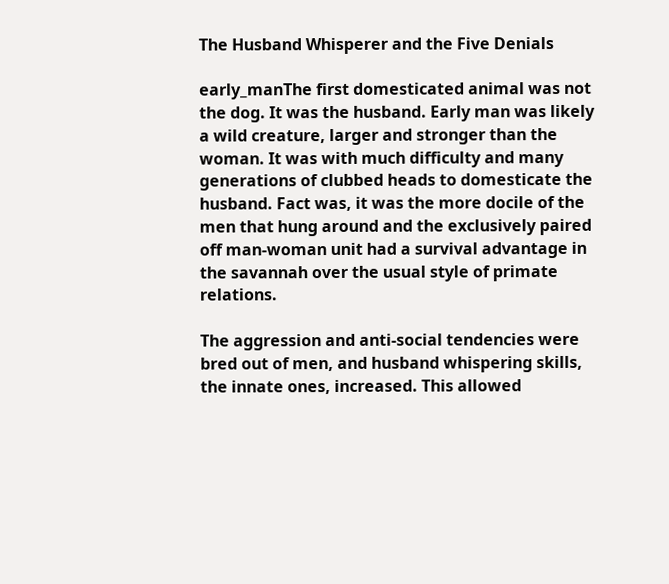The Husband Whisperer and the Five Denials

early_manThe first domesticated animal was not the dog. It was the husband. Early man was likely a wild creature, larger and stronger than the woman. It was with much difficulty and many generations of clubbed heads to domesticate the husband. Fact was, it was the more docile of the men that hung around and the exclusively paired off man-woman unit had a survival advantage in the savannah over the usual style of primate relations.

The aggression and anti-social tendencies were bred out of men, and husband whispering skills, the innate ones, increased. This allowed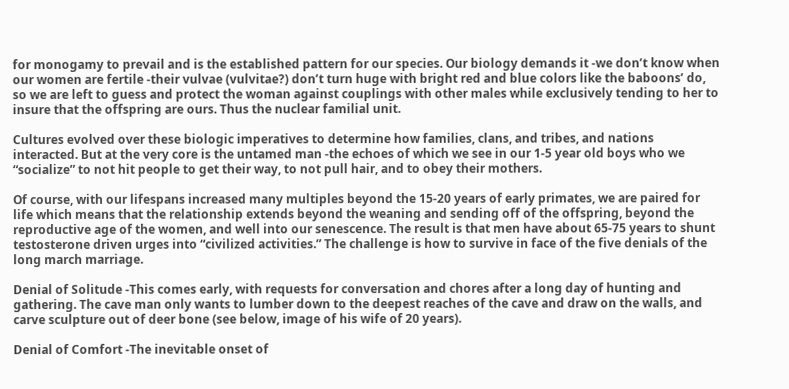for monogamy to prevail and is the established pattern for our species. Our biology demands it -we don’t know when our women are fertile -their vulvae (vulvitae?) don’t turn huge with bright red and blue colors like the baboons’ do, so we are left to guess and protect the woman against couplings with other males while exclusively tending to her to insure that the offspring are ours. Thus the nuclear familial unit.

Cultures evolved over these biologic imperatives to determine how families, clans, and tribes, and nations interacted. But at the very core is the untamed man -the echoes of which we see in our 1-5 year old boys who we “socialize” to not hit people to get their way, to not pull hair, and to obey their mothers.

Of course, with our lifespans increased many multiples beyond the 15-20 years of early primates, we are paired for life which means that the relationship extends beyond the weaning and sending off of the offspring, beyond the reproductive age of the women, and well into our senescence. The result is that men have about 65-75 years to shunt testosterone driven urges into “civilized activities.” The challenge is how to survive in face of the five denials of the long march marriage.

Denial of Solitude -This comes early, with requests for conversation and chores after a long day of hunting and gathering. The cave man only wants to lumber down to the deepest reaches of the cave and draw on the walls, and carve sculpture out of deer bone (see below, image of his wife of 20 years).

Denial of Comfort -The inevitable onset of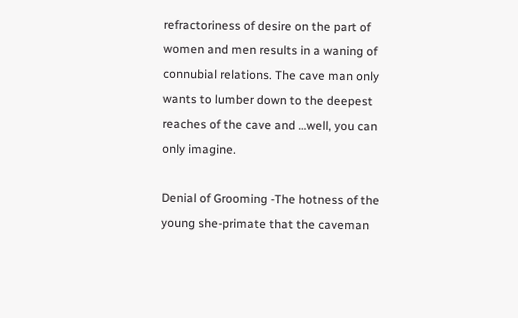refractoriness of desire on the part of women and men results in a waning of connubial relations. The cave man only wants to lumber down to the deepest reaches of the cave and …well, you can only imagine.

Denial of Grooming -The hotness of the young she-primate that the caveman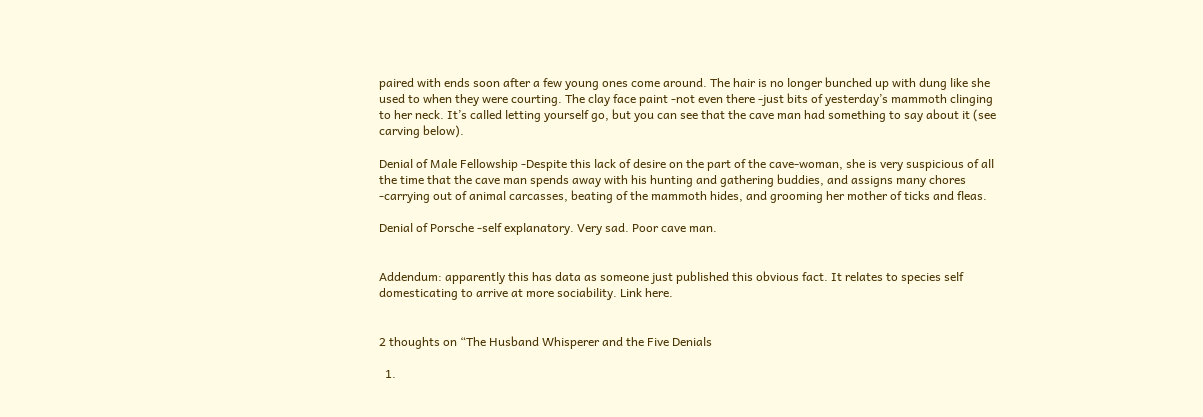paired with ends soon after a few young ones come around. The hair is no longer bunched up with dung like she used to when they were courting. The clay face paint -not even there -just bits of yesterday’s mammoth clinging to her neck. It’s called letting yourself go, but you can see that the cave man had something to say about it (see carving below).

Denial of Male Fellowship -Despite this lack of desire on the part of the cave-woman, she is very suspicious of all the time that the cave man spends away with his hunting and gathering buddies, and assigns many chores -carrying out of animal carcasses, beating of the mammoth hides, and grooming her mother of ticks and fleas.

Denial of Porsche -self explanatory. Very sad. Poor cave man.


Addendum: apparently this has data as someone just published this obvious fact. It relates to species self domesticating to arrive at more sociability. Link here.


2 thoughts on “The Husband Whisperer and the Five Denials

  1.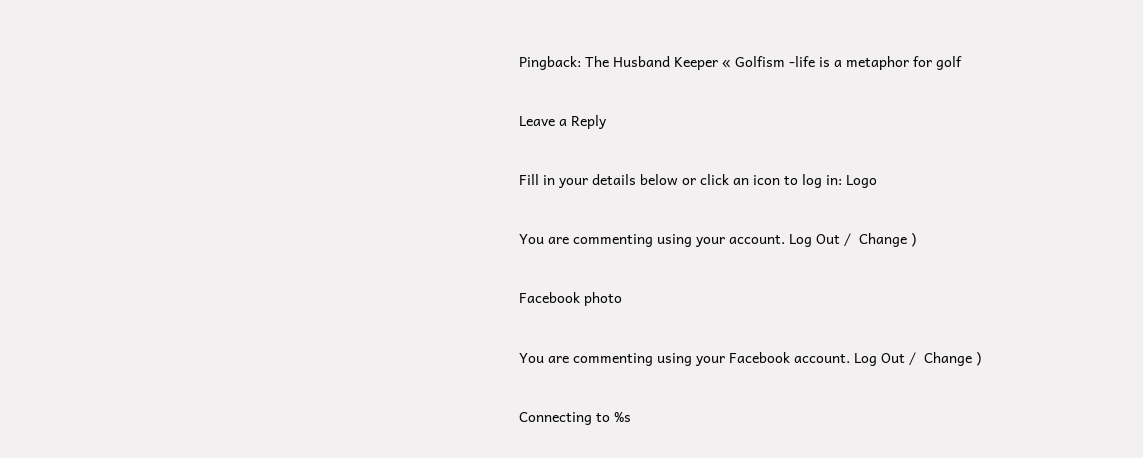Pingback: The Husband Keeper « Golfism -life is a metaphor for golf

Leave a Reply

Fill in your details below or click an icon to log in: Logo

You are commenting using your account. Log Out /  Change )

Facebook photo

You are commenting using your Facebook account. Log Out /  Change )

Connecting to %s